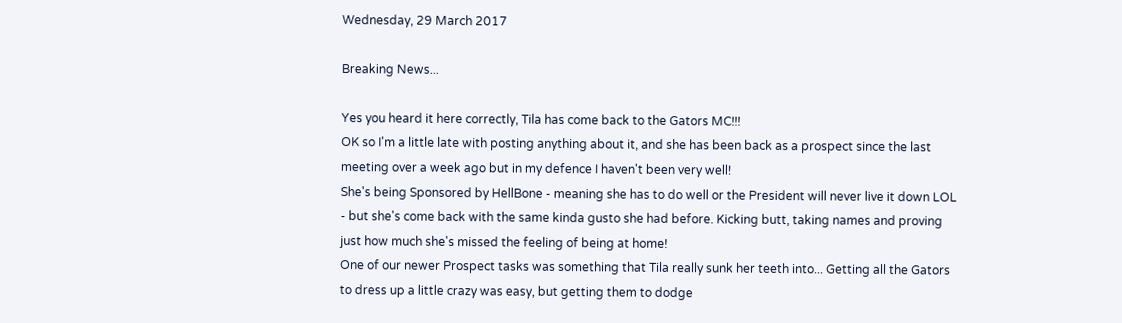Wednesday, 29 March 2017

Breaking News...

Yes you heard it here correctly, Tila has come back to the Gators MC!!!
OK so I'm a little late with posting anything about it, and she has been back as a prospect since the last meeting over a week ago but in my defence I haven't been very well!
She's being Sponsored by HellBone - meaning she has to do well or the President will never live it down LOL  - but she's come back with the same kinda gusto she had before. Kicking butt, taking names and proving just how much she's missed the feeling of being at home!
One of our newer Prospect tasks was something that Tila really sunk her teeth into... Getting all the Gators to dress up a little crazy was easy, but getting them to dodge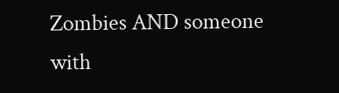Zombies AND someone with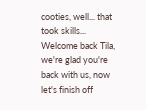cooties, well... that took skills...
Welcome back Tila, we're glad you're back with us, now let's finish off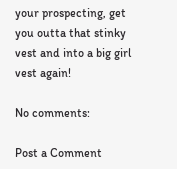your prospecting, get you outta that stinky vest and into a big girl vest again!

No comments:

Post a Comment